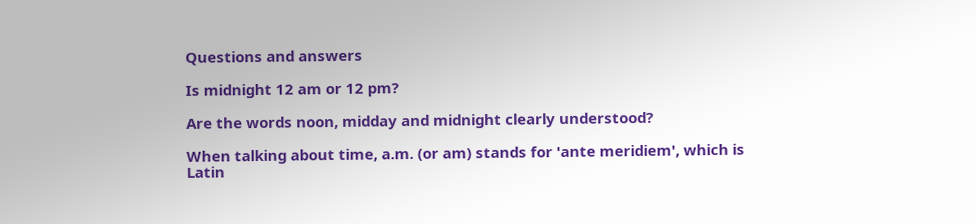Questions and answers

Is midnight 12 am or 12 pm?

Are the words noon, midday and midnight clearly understood?

When talking about time, a.m. (or am) stands for 'ante meridiem', which is Latin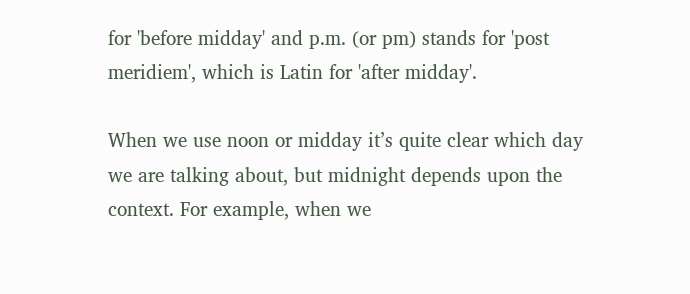for 'before midday' and p.m. (or pm) stands for 'post meridiem', which is Latin for 'after midday'.

When we use noon or midday it’s quite clear which day we are talking about, but midnight depends upon the context. For example, when we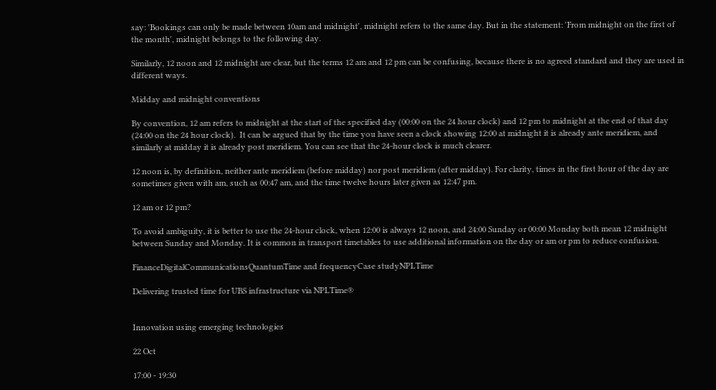say: 'Bookings can only be made between 10am and midnight', midnight refers to the same day. But in the statement: 'From midnight on the first of the month', midnight belongs to the following day.

Similarly, 12 noon and 12 midnight are clear, but the terms 12 am and 12 pm can be confusing, because there is no agreed standard and they are used in different ways.

Midday and midnight conventions

By convention, 12 am refers to midnight at the start of the specified day (00:00 on the 24 hour clock) and 12 pm to midnight at the end of that day (24:00 on the 24 hour clock).  It can be argued that by the time you have seen a clock showing 12:00 at midnight it is already ante meridiem, and similarly at midday it is already post meridiem. You can see that the 24-hour clock is much clearer.

12 noon is, by definition, neither ante meridiem (before midday) nor post meridiem (after midday). For clarity, times in the first hour of the day are sometimes given with am, such as 00:47 am, and the time twelve hours later given as 12:47 pm.

12 am or 12 pm?

To avoid ambiguity, it is better to use the 24-hour clock, when 12:00 is always 12 noon, and 24:00 Sunday or 00:00 Monday both mean 12 midnight between Sunday and Monday. It is common in transport timetables to use additional information on the day or am or pm to reduce confusion.

FinanceDigitalCommunicationsQuantumTime and frequencyCase studyNPLTime

Delivering trusted time for UBS infrastructure via NPLTime®


Innovation using emerging technologies

22 Oct

17:00 - 19:30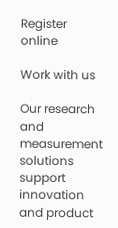Register online

Work with us

Our research and measurement solutions support innovation and product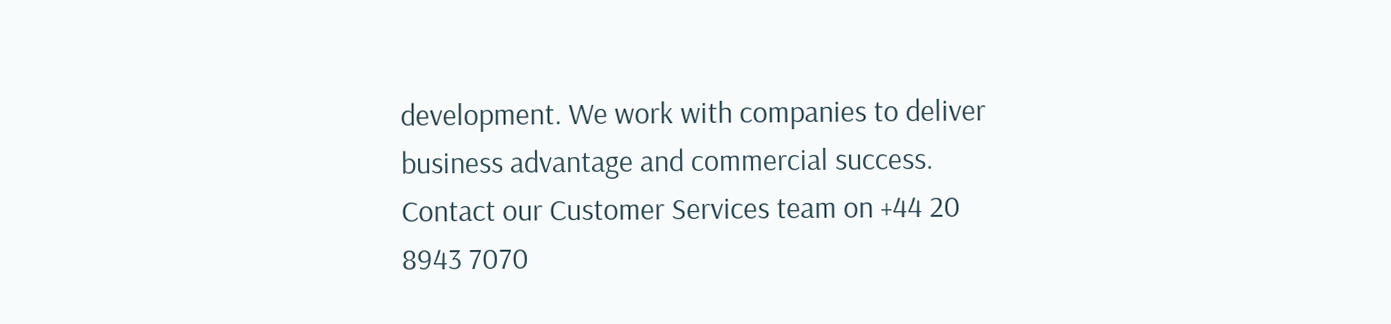development. We work with companies to deliver business advantage and commercial success.
Contact our Customer Services team on +44 20 8943 7070